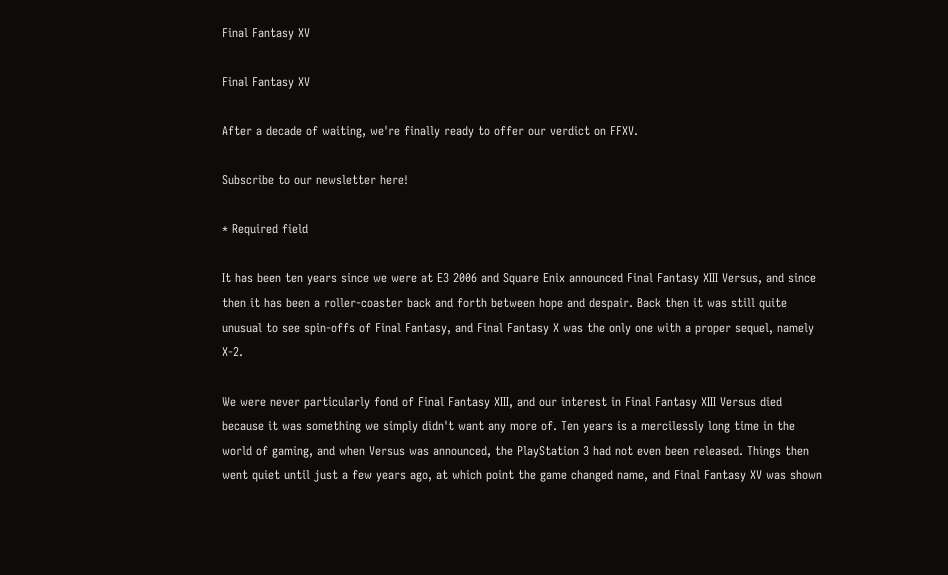Final Fantasy XV

Final Fantasy XV

After a decade of waiting, we're finally ready to offer our verdict on FFXV.

Subscribe to our newsletter here!

* Required field

It has been ten years since we were at E3 2006 and Square Enix announced Final Fantasy XIII Versus, and since then it has been a roller-coaster back and forth between hope and despair. Back then it was still quite unusual to see spin-offs of Final Fantasy, and Final Fantasy X was the only one with a proper sequel, namely X-2.

We were never particularly fond of Final Fantasy XIII, and our interest in Final Fantasy XIII Versus died because it was something we simply didn't want any more of. Ten years is a mercilessly long time in the world of gaming, and when Versus was announced, the PlayStation 3 had not even been released. Things then went quiet until just a few years ago, at which point the game changed name, and Final Fantasy XV was shown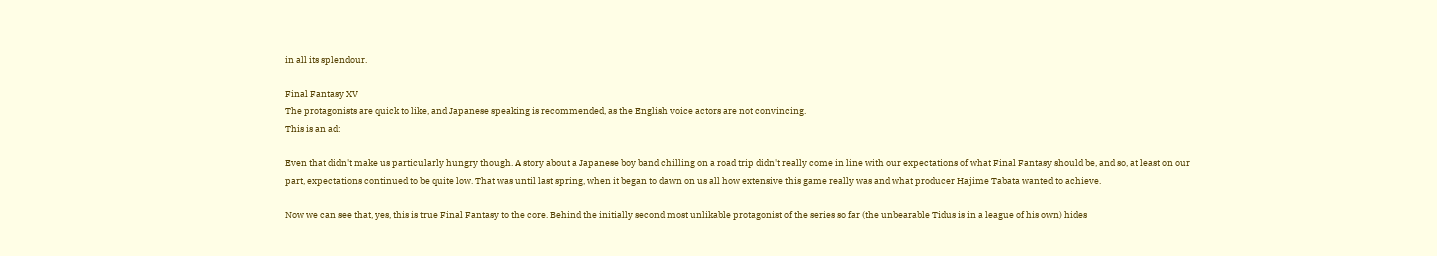in all its splendour.

Final Fantasy XV
The protagonists are quick to like, and Japanese speaking is recommended, as the English voice actors are not convincing.
This is an ad:

Even that didn't make us particularly hungry though. A story about a Japanese boy band chilling on a road trip didn't really come in line with our expectations of what Final Fantasy should be, and so, at least on our part, expectations continued to be quite low. That was until last spring, when it began to dawn on us all how extensive this game really was and what producer Hajime Tabata wanted to achieve.

Now we can see that, yes, this is true Final Fantasy to the core. Behind the initially second most unlikable protagonist of the series so far (the unbearable Tidus is in a league of his own) hides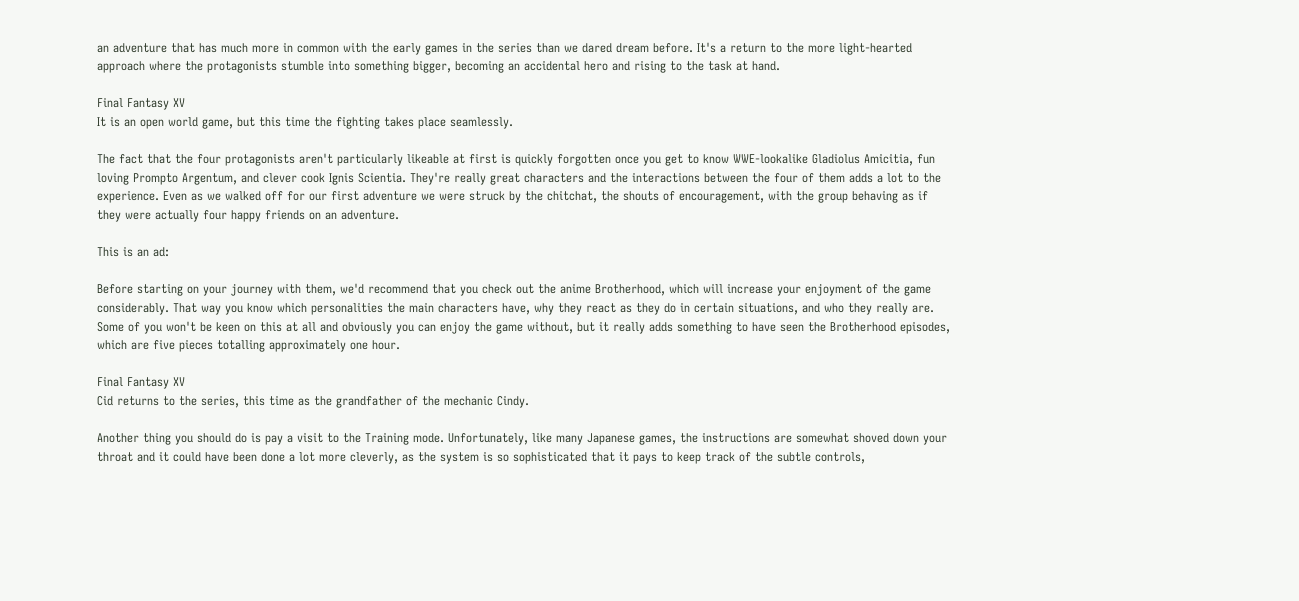an adventure that has much more in common with the early games in the series than we dared dream before. It's a return to the more light-hearted approach where the protagonists stumble into something bigger, becoming an accidental hero and rising to the task at hand.

Final Fantasy XV
It is an open world game, but this time the fighting takes place seamlessly.

The fact that the four protagonists aren't particularly likeable at first is quickly forgotten once you get to know WWE-lookalike Gladiolus Amicitia, fun loving Prompto Argentum, and clever cook Ignis Scientia. They're really great characters and the interactions between the four of them adds a lot to the experience. Even as we walked off for our first adventure we were struck by the chitchat, the shouts of encouragement, with the group behaving as if they were actually four happy friends on an adventure.

This is an ad:

Before starting on your journey with them, we'd recommend that you check out the anime Brotherhood, which will increase your enjoyment of the game considerably. That way you know which personalities the main characters have, why they react as they do in certain situations, and who they really are. Some of you won't be keen on this at all and obviously you can enjoy the game without, but it really adds something to have seen the Brotherhood episodes, which are five pieces totalling approximately one hour.

Final Fantasy XV
Cid returns to the series, this time as the grandfather of the mechanic Cindy.

Another thing you should do is pay a visit to the Training mode. Unfortunately, like many Japanese games, the instructions are somewhat shoved down your throat and it could have been done a lot more cleverly, as the system is so sophisticated that it pays to keep track of the subtle controls,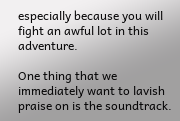especially because you will fight an awful lot in this adventure.

One thing that we immediately want to lavish praise on is the soundtrack.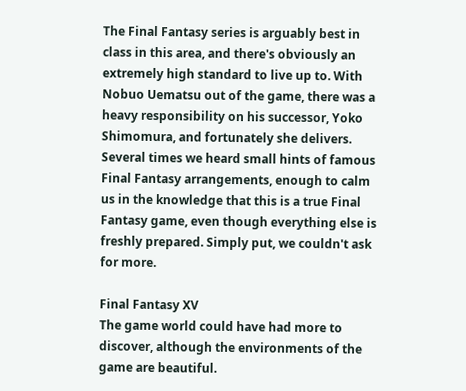The Final Fantasy series is arguably best in class in this area, and there's obviously an extremely high standard to live up to. With Nobuo Uematsu out of the game, there was a heavy responsibility on his successor, Yoko Shimomura, and fortunately she delivers. Several times we heard small hints of famous Final Fantasy arrangements, enough to calm us in the knowledge that this is a true Final Fantasy game, even though everything else is freshly prepared. Simply put, we couldn't ask for more.

Final Fantasy XV
The game world could have had more to discover, although the environments of the game are beautiful.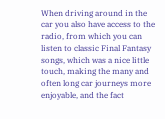When driving around in the car you also have access to the radio, from which you can listen to classic Final Fantasy songs, which was a nice little touch, making the many and often long car journeys more enjoyable, and the fact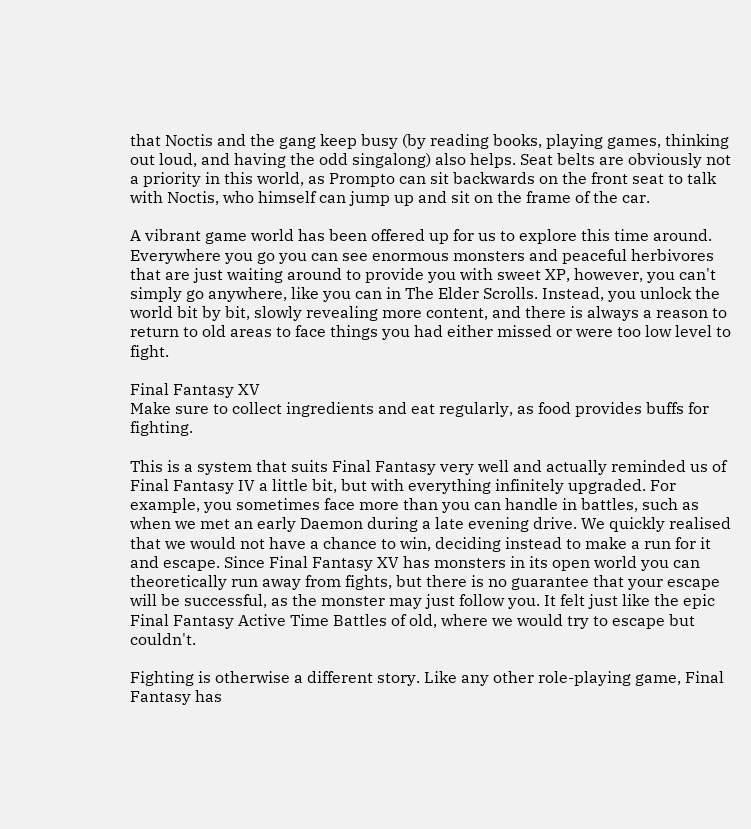that Noctis and the gang keep busy (by reading books, playing games, thinking out loud, and having the odd singalong) also helps. Seat belts are obviously not a priority in this world, as Prompto can sit backwards on the front seat to talk with Noctis, who himself can jump up and sit on the frame of the car.

A vibrant game world has been offered up for us to explore this time around. Everywhere you go you can see enormous monsters and peaceful herbivores that are just waiting around to provide you with sweet XP, however, you can't simply go anywhere, like you can in The Elder Scrolls. Instead, you unlock the world bit by bit, slowly revealing more content, and there is always a reason to return to old areas to face things you had either missed or were too low level to fight.

Final Fantasy XV
Make sure to collect ingredients and eat regularly, as food provides buffs for fighting.

This is a system that suits Final Fantasy very well and actually reminded us of Final Fantasy IV a little bit, but with everything infinitely upgraded. For example, you sometimes face more than you can handle in battles, such as when we met an early Daemon during a late evening drive. We quickly realised that we would not have a chance to win, deciding instead to make a run for it and escape. Since Final Fantasy XV has monsters in its open world you can theoretically run away from fights, but there is no guarantee that your escape will be successful, as the monster may just follow you. It felt just like the epic Final Fantasy Active Time Battles of old, where we would try to escape but couldn't.

Fighting is otherwise a different story. Like any other role-playing game, Final Fantasy has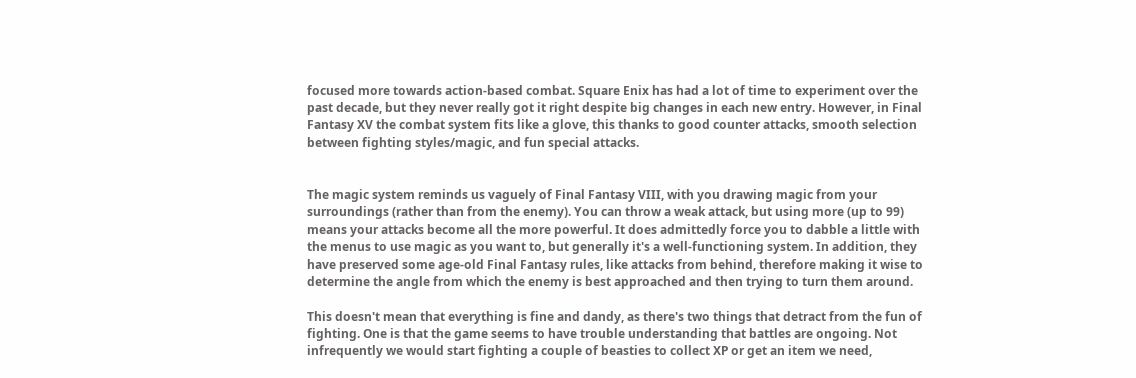focused more towards action-based combat. Square Enix has had a lot of time to experiment over the past decade, but they never really got it right despite big changes in each new entry. However, in Final Fantasy XV the combat system fits like a glove, this thanks to good counter attacks, smooth selection between fighting styles/magic, and fun special attacks.


The magic system reminds us vaguely of Final Fantasy VIII, with you drawing magic from your surroundings (rather than from the enemy). You can throw a weak attack, but using more (up to 99) means your attacks become all the more powerful. It does admittedly force you to dabble a little with the menus to use magic as you want to, but generally it's a well-functioning system. In addition, they have preserved some age-old Final Fantasy rules, like attacks from behind, therefore making it wise to determine the angle from which the enemy is best approached and then trying to turn them around.

This doesn't mean that everything is fine and dandy, as there's two things that detract from the fun of fighting. One is that the game seems to have trouble understanding that battles are ongoing. Not infrequently we would start fighting a couple of beasties to collect XP or get an item we need,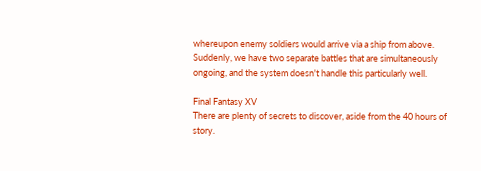whereupon enemy soldiers would arrive via a ship from above. Suddenly, we have two separate battles that are simultaneously ongoing, and the system doesn't handle this particularly well.

Final Fantasy XV
There are plenty of secrets to discover, aside from the 40 hours of story.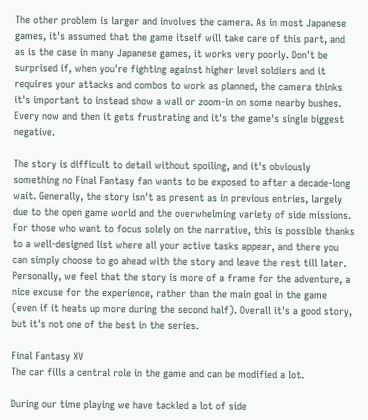The other problem is larger and involves the camera. As in most Japanese games, it's assumed that the game itself will take care of this part, and as is the case in many Japanese games, it works very poorly. Don't be surprised if, when you're fighting against higher level soldiers and it requires your attacks and combos to work as planned, the camera thinks it's important to instead show a wall or zoom-in on some nearby bushes. Every now and then it gets frustrating and it's the game's single biggest negative.

The story is difficult to detail without spoiling, and it's obviously something no Final Fantasy fan wants to be exposed to after a decade-long wait. Generally, the story isn't as present as in previous entries, largely due to the open game world and the overwhelming variety of side missions. For those who want to focus solely on the narrative, this is possible thanks to a well-designed list where all your active tasks appear, and there you can simply choose to go ahead with the story and leave the rest till later. Personally, we feel that the story is more of a frame for the adventure, a nice excuse for the experience, rather than the main goal in the game (even if it heats up more during the second half). Overall it's a good story, but it's not one of the best in the series.

Final Fantasy XV
The car fills a central role in the game and can be modified a lot.

During our time playing we have tackled a lot of side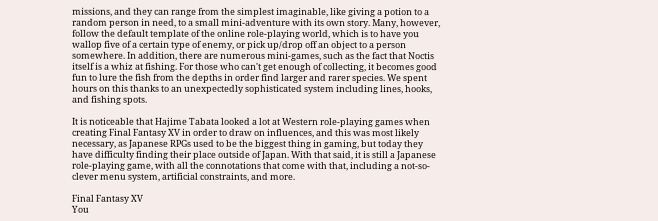missions, and they can range from the simplest imaginable, like giving a potion to a random person in need, to a small mini-adventure with its own story. Many, however, follow the default template of the online role-playing world, which is to have you wallop five of a certain type of enemy, or pick up/drop off an object to a person somewhere. In addition, there are numerous mini-games, such as the fact that Noctis itself is a whiz at fishing. For those who can't get enough of collecting, it becomes good fun to lure the fish from the depths in order find larger and rarer species. We spent hours on this thanks to an unexpectedly sophisticated system including lines, hooks, and fishing spots.

It is noticeable that Hajime Tabata looked a lot at Western role-playing games when creating Final Fantasy XV in order to draw on influences, and this was most likely necessary, as Japanese RPGs used to be the biggest thing in gaming, but today they have difficulty finding their place outside of Japan. With that said, it is still a Japanese role-playing game, with all the connotations that come with that, including a not-so-clever menu system, artificial constraints, and more.

Final Fantasy XV
You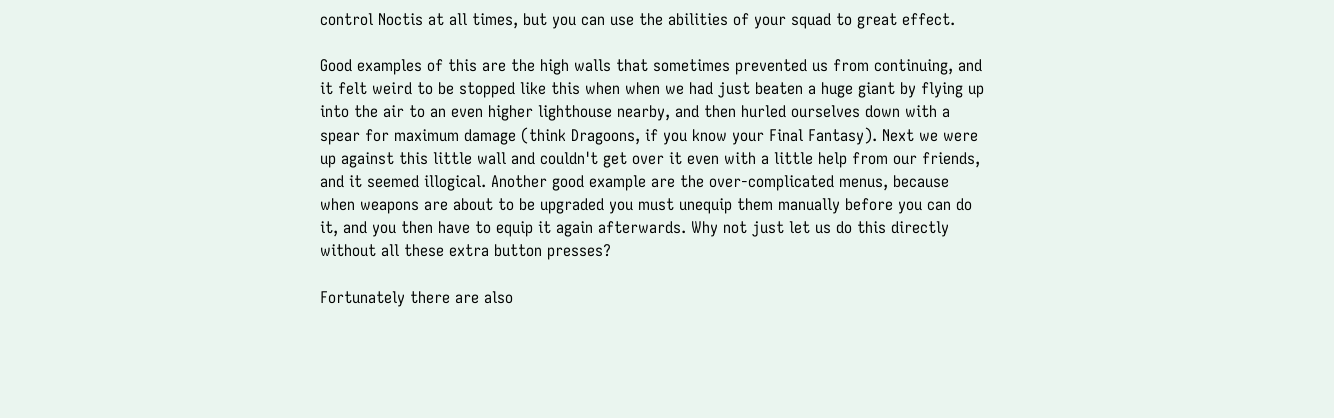control Noctis at all times, but you can use the abilities of your squad to great effect.

Good examples of this are the high walls that sometimes prevented us from continuing, and it felt weird to be stopped like this when when we had just beaten a huge giant by flying up into the air to an even higher lighthouse nearby, and then hurled ourselves down with a spear for maximum damage (think Dragoons, if you know your Final Fantasy). Next we were up against this little wall and couldn't get over it even with a little help from our friends, and it seemed illogical. Another good example are the over-complicated menus, because when weapons are about to be upgraded you must unequip them manually before you can do it, and you then have to equip it again afterwards. Why not just let us do this directly without all these extra button presses?

Fortunately there are also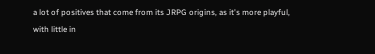a lot of positives that come from its JRPG origins, as it's more playful, with little in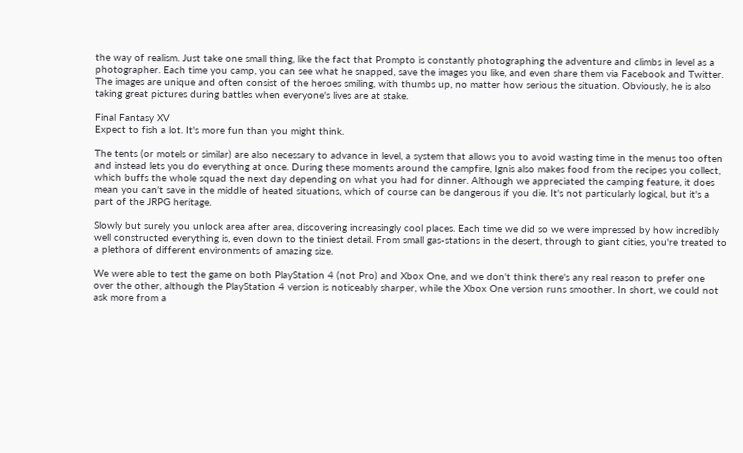the way of realism. Just take one small thing, like the fact that Prompto is constantly photographing the adventure and climbs in level as a photographer. Each time you camp, you can see what he snapped, save the images you like, and even share them via Facebook and Twitter. The images are unique and often consist of the heroes smiling, with thumbs up, no matter how serious the situation. Obviously, he is also taking great pictures during battles when everyone's lives are at stake.

Final Fantasy XV
Expect to fish a lot. It's more fun than you might think.

The tents (or motels or similar) are also necessary to advance in level, a system that allows you to avoid wasting time in the menus too often and instead lets you do everything at once. During these moments around the campfire, Ignis also makes food from the recipes you collect, which buffs the whole squad the next day depending on what you had for dinner. Although we appreciated the camping feature, it does mean you can't save in the middle of heated situations, which of course can be dangerous if you die. It's not particularly logical, but it's a part of the JRPG heritage.

Slowly but surely you unlock area after area, discovering increasingly cool places. Each time we did so we were impressed by how incredibly well constructed everything is, even down to the tiniest detail. From small gas-stations in the desert, through to giant cities, you're treated to a plethora of different environments of amazing size.

We were able to test the game on both PlayStation 4 (not Pro) and Xbox One, and we don't think there's any real reason to prefer one over the other, although the PlayStation 4 version is noticeably sharper, while the Xbox One version runs smoother. In short, we could not ask more from a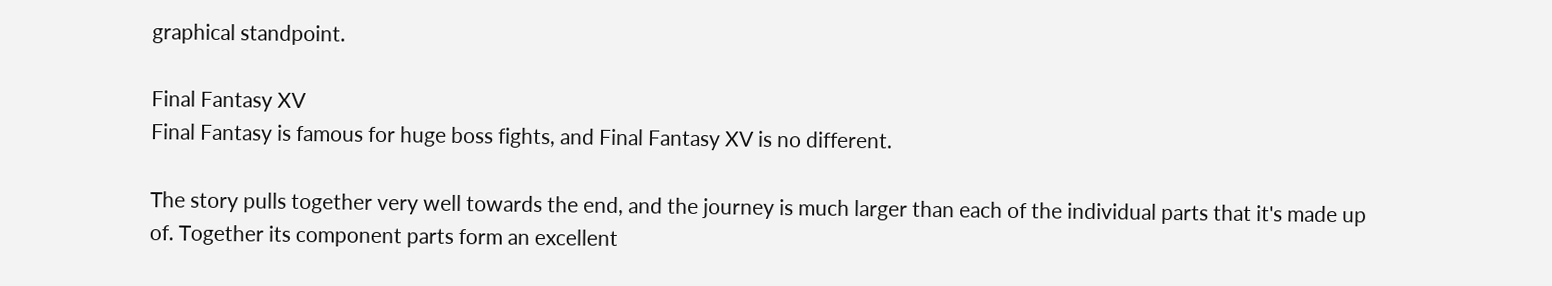graphical standpoint.

Final Fantasy XV
Final Fantasy is famous for huge boss fights, and Final Fantasy XV is no different.

The story pulls together very well towards the end, and the journey is much larger than each of the individual parts that it's made up of. Together its component parts form an excellent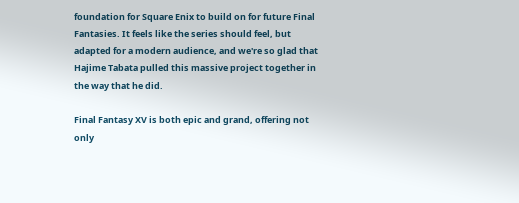foundation for Square Enix to build on for future Final Fantasies. It feels like the series should feel, but adapted for a modern audience, and we're so glad that Hajime Tabata pulled this massive project together in the way that he did.

Final Fantasy XV is both epic and grand, offering not only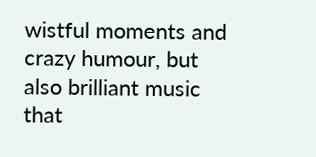wistful moments and crazy humour, but also brilliant music that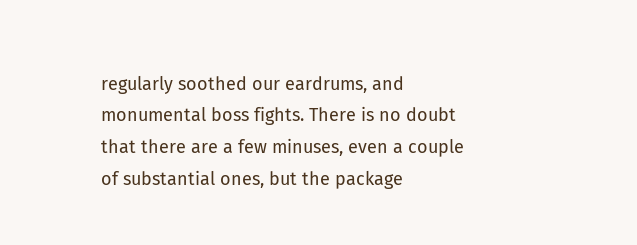regularly soothed our eardrums, and monumental boss fights. There is no doubt that there are a few minuses, even a couple of substantial ones, but the package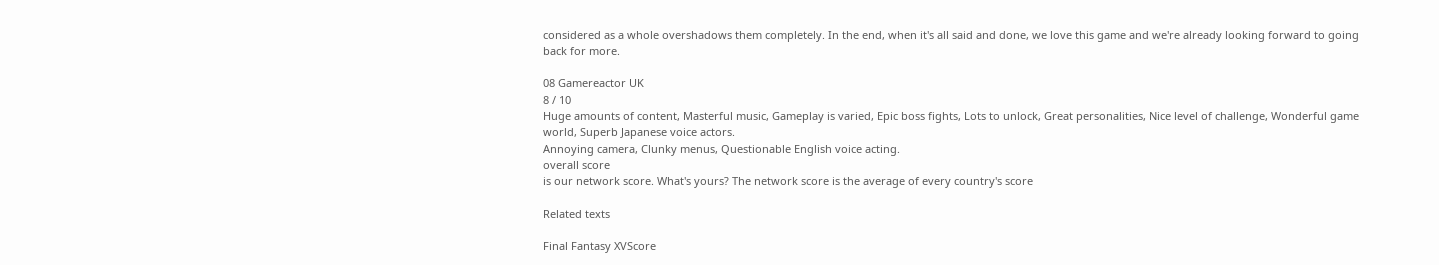considered as a whole overshadows them completely. In the end, when it's all said and done, we love this game and we're already looking forward to going back for more.

08 Gamereactor UK
8 / 10
Huge amounts of content, Masterful music, Gameplay is varied, Epic boss fights, Lots to unlock, Great personalities, Nice level of challenge, Wonderful game world, Superb Japanese voice actors.
Annoying camera, Clunky menus, Questionable English voice acting.
overall score
is our network score. What's yours? The network score is the average of every country's score

Related texts

Final Fantasy XVScore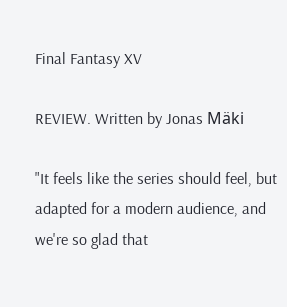Final Fantasy XV

REVIEW. Written by Jonas Mäki

"It feels like the series should feel, but adapted for a modern audience, and we're so glad that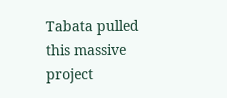Tabata pulled this massive project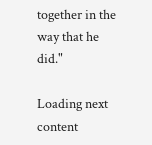together in the way that he did."

Loading next content